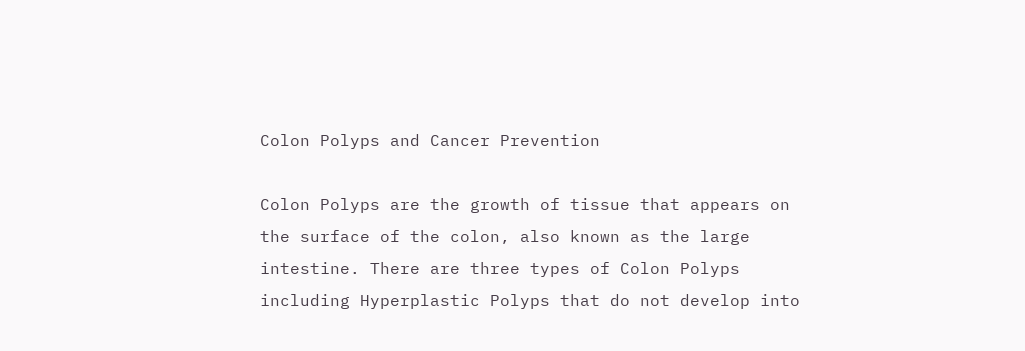Colon Polyps and Cancer Prevention

Colon Polyps are the growth of tissue that appears on the surface of the colon, also known as the large intestine. There are three types of Colon Polyps including Hyperplastic Polyps that do not develop into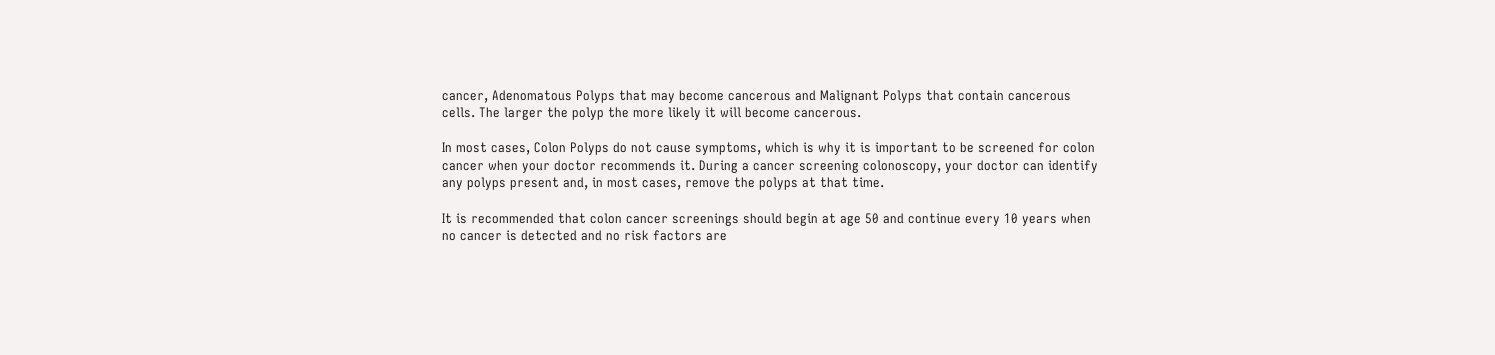cancer, Adenomatous Polyps that may become cancerous and Malignant Polyps that contain cancerous cells. The larger the polyp the more likely it will become cancerous.

In most cases, Colon Polyps do not cause symptoms, which is why it is important to be screened for colon cancer when your doctor recommends it. During a cancer screening colonoscopy, your doctor can identify any polyps present and, in most cases, remove the polyps at that time.

It is recommended that colon cancer screenings should begin at age 50 and continue every 10 years when no cancer is detected and no risk factors are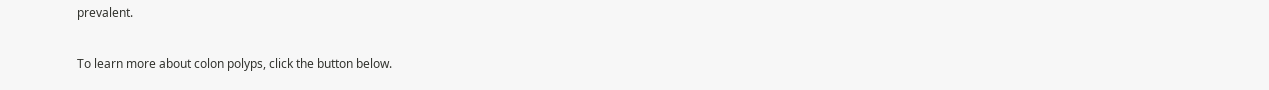prevalent.

To learn more about colon polyps, click the button below.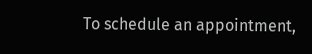To schedule an appointment,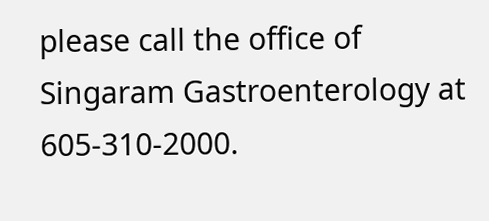please call the office of Singaram Gastroenterology at 605-310-2000.